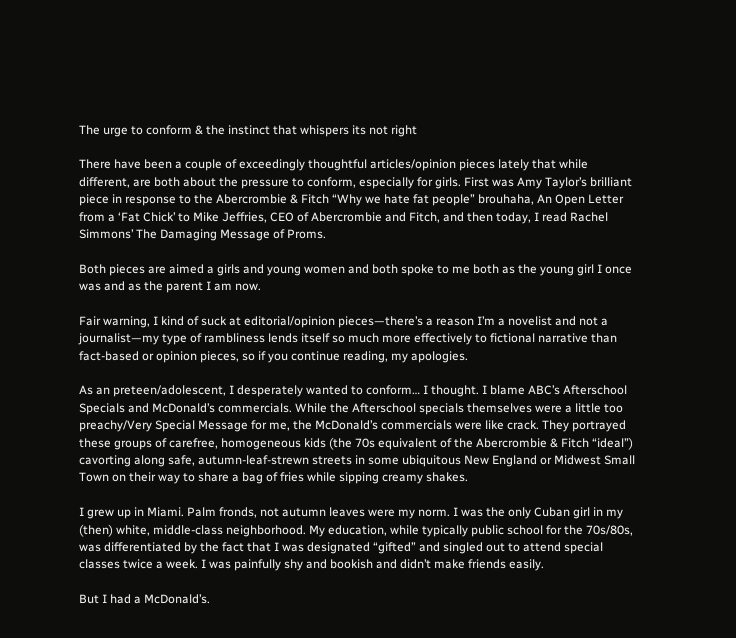The urge to conform & the instinct that whispers its not right

There have been a couple of exceedingly thoughtful articles/opinion pieces lately that while different, are both about the pressure to conform, especially for girls. First was Amy Taylor’s brilliant piece in response to the Abercrombie & Fitch “Why we hate fat people” brouhaha, An Open Letter from a ‘Fat Chick’ to Mike Jeffries, CEO of Abercrombie and Fitch, and then today, I read Rachel Simmons’ The Damaging Message of Proms.

Both pieces are aimed a girls and young women and both spoke to me both as the young girl I once was and as the parent I am now.

Fair warning, I kind of suck at editorial/opinion pieces—there’s a reason I’m a novelist and not a journalist—my type of rambliness lends itself so much more effectively to fictional narrative than fact-based or opinion pieces, so if you continue reading, my apologies.

As an preteen/adolescent, I desperately wanted to conform… I thought. I blame ABC’s Afterschool Specials and McDonald’s commercials. While the Afterschool specials themselves were a little too preachy/Very Special Message for me, the McDonald’s commercials were like crack. They portrayed these groups of carefree, homogeneous kids (the 70s equivalent of the Abercrombie & Fitch “ideal”) cavorting along safe, autumn-leaf-strewn streets in some ubiquitous New England or Midwest Small Town on their way to share a bag of fries while sipping creamy shakes.

I grew up in Miami. Palm fronds, not autumn leaves were my norm. I was the only Cuban girl in my (then) white, middle-class neighborhood. My education, while typically public school for the 70s/80s, was differentiated by the fact that I was designated “gifted” and singled out to attend special classes twice a week. I was painfully shy and bookish and didn’t make friends easily.

But I had a McDonald’s.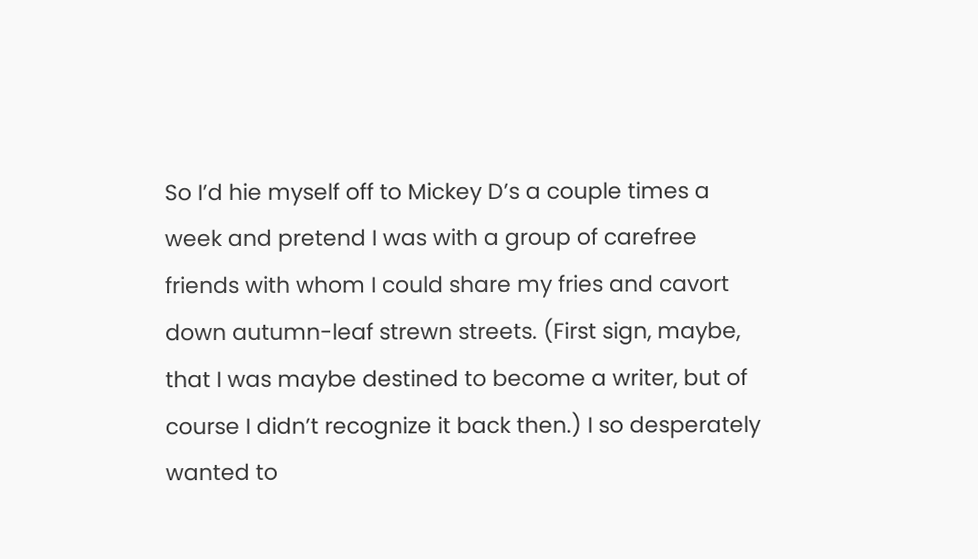So I’d hie myself off to Mickey D’s a couple times a week and pretend I was with a group of carefree friends with whom I could share my fries and cavort down autumn-leaf strewn streets. (First sign, maybe, that I was maybe destined to become a writer, but of course I didn’t recognize it back then.) I so desperately wanted to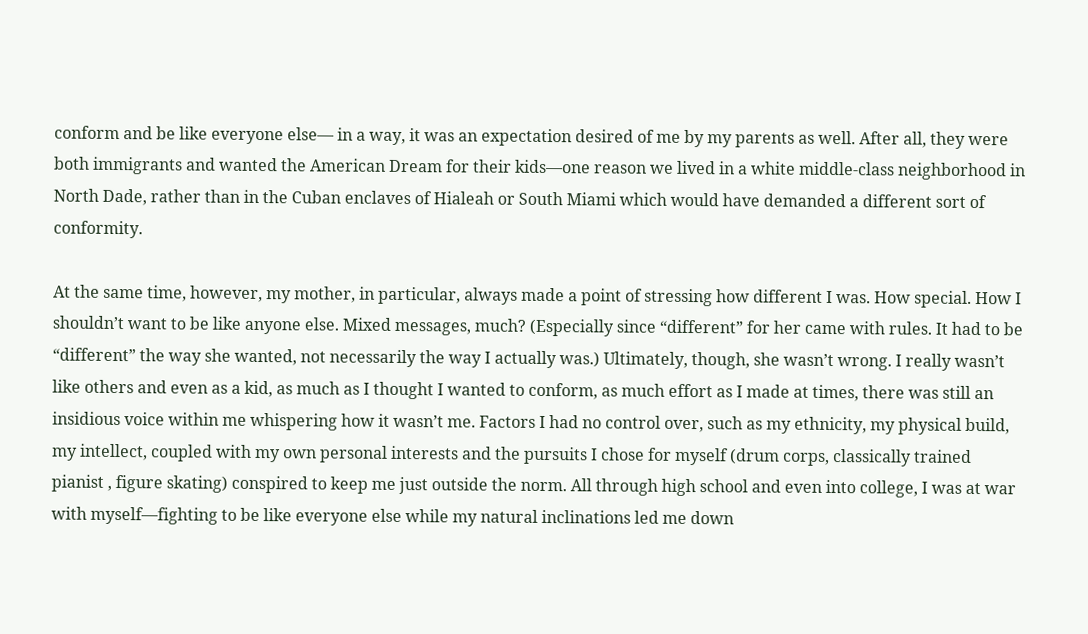conform and be like everyone else— in a way, it was an expectation desired of me by my parents as well. After all, they were both immigrants and wanted the American Dream for their kids—one reason we lived in a white middle-class neighborhood in North Dade, rather than in the Cuban enclaves of Hialeah or South Miami which would have demanded a different sort of conformity.

At the same time, however, my mother, in particular, always made a point of stressing how different I was. How special. How I shouldn’t want to be like anyone else. Mixed messages, much? (Especially since “different” for her came with rules. It had to be “different” the way she wanted, not necessarily the way I actually was.) Ultimately, though, she wasn’t wrong. I really wasn’t like others and even as a kid, as much as I thought I wanted to conform, as much effort as I made at times, there was still an insidious voice within me whispering how it wasn’t me. Factors I had no control over, such as my ethnicity, my physical build, my intellect, coupled with my own personal interests and the pursuits I chose for myself (drum corps, classically trained pianist , figure skating) conspired to keep me just outside the norm. All through high school and even into college, I was at war with myself—fighting to be like everyone else while my natural inclinations led me down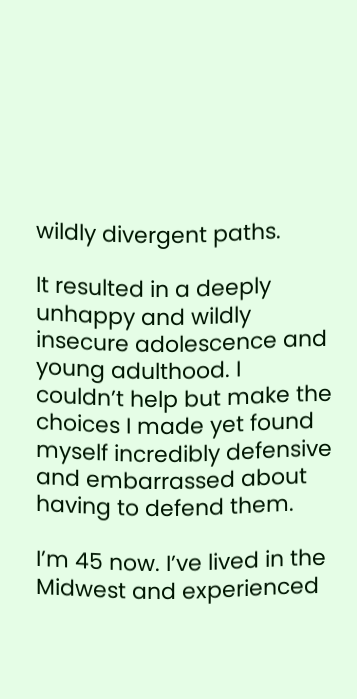wildly divergent paths.

It resulted in a deeply unhappy and wildly insecure adolescence and young adulthood. I couldn’t help but make the choices I made yet found myself incredibly defensive and embarrassed about having to defend them.

I’m 45 now. I’ve lived in the Midwest and experienced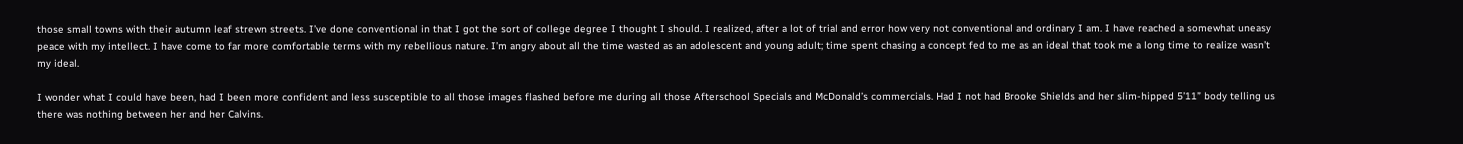those small towns with their autumn leaf strewn streets. I’ve done conventional in that I got the sort of college degree I thought I should. I realized, after a lot of trial and error how very not conventional and ordinary I am. I have reached a somewhat uneasy peace with my intellect. I have come to far more comfortable terms with my rebellious nature. I’m angry about all the time wasted as an adolescent and young adult; time spent chasing a concept fed to me as an ideal that took me a long time to realize wasn’t my ideal.

I wonder what I could have been, had I been more confident and less susceptible to all those images flashed before me during all those Afterschool Specials and McDonald’s commercials. Had I not had Brooke Shields and her slim-hipped 5’11” body telling us there was nothing between her and her Calvins.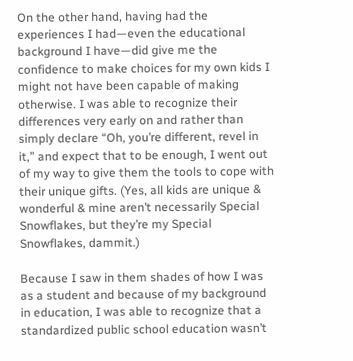On the other hand, having had the experiences I had—even the educational background I have—did give me the confidence to make choices for my own kids I might not have been capable of making otherwise. I was able to recognize their differences very early on and rather than simply declare “Oh, you’re different, revel in it,” and expect that to be enough, I went out of my way to give them the tools to cope with their unique gifts. (Yes, all kids are unique & wonderful & mine aren’t necessarily Special Snowflakes, but they’re my Special Snowflakes, dammit.)

Because I saw in them shades of how I was as a student and because of my background in education, I was able to recognize that a standardized public school education wasn’t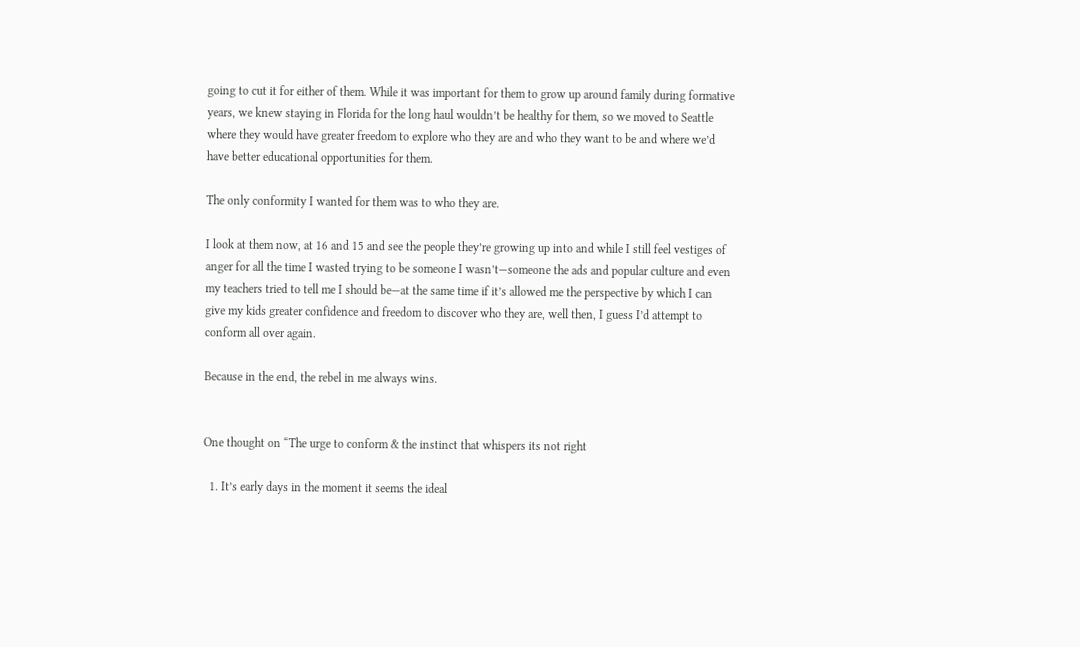going to cut it for either of them. While it was important for them to grow up around family during formative years, we knew staying in Florida for the long haul wouldn’t be healthy for them, so we moved to Seattle where they would have greater freedom to explore who they are and who they want to be and where we’d have better educational opportunities for them.

The only conformity I wanted for them was to who they are.

I look at them now, at 16 and 15 and see the people they’re growing up into and while I still feel vestiges of anger for all the time I wasted trying to be someone I wasn’t—someone the ads and popular culture and even my teachers tried to tell me I should be—at the same time if it’s allowed me the perspective by which I can give my kids greater confidence and freedom to discover who they are, well then, I guess I’d attempt to conform all over again.

Because in the end, the rebel in me always wins.


One thought on “The urge to conform & the instinct that whispers its not right

  1. It’s early days in the moment it seems the ideal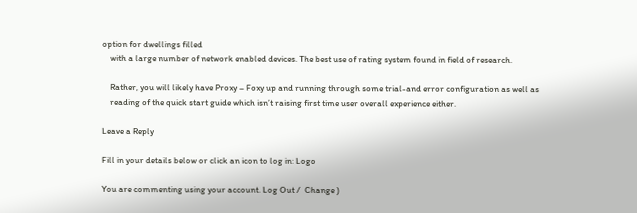option for dwellings filled
    with a large number of network enabled devices. The best use of rating system found in field of research.

    Rather, you will likely have Proxy – Foxy up and running through some trial-and error configuration as well as
    reading of the quick start guide which isn’t raising first time user overall experience either.

Leave a Reply

Fill in your details below or click an icon to log in: Logo

You are commenting using your account. Log Out /  Change )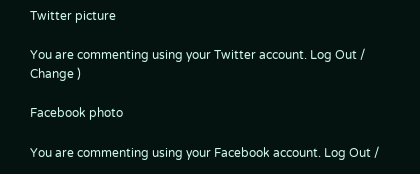Twitter picture

You are commenting using your Twitter account. Log Out /  Change )

Facebook photo

You are commenting using your Facebook account. Log Out /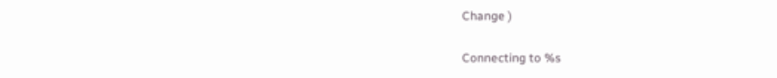Change )

Connecting to %s